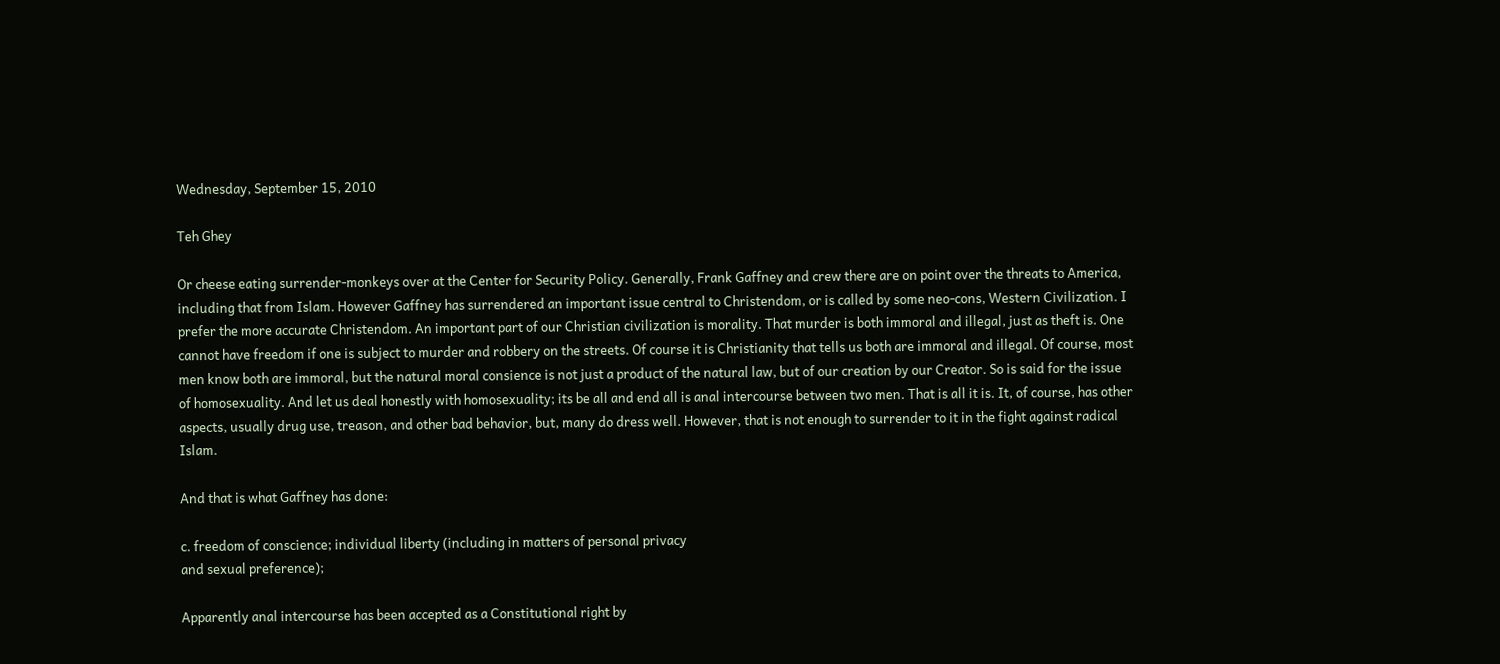Wednesday, September 15, 2010

Teh Ghey

Or cheese eating surrender-monkeys over at the Center for Security Policy. Generally, Frank Gaffney and crew there are on point over the threats to America, including that from Islam. However Gaffney has surrendered an important issue central to Christendom, or is called by some neo-cons, Western Civilization. I prefer the more accurate Christendom. An important part of our Christian civilization is morality. That murder is both immoral and illegal, just as theft is. One cannot have freedom if one is subject to murder and robbery on the streets. Of course it is Christianity that tells us both are immoral and illegal. Of course, most men know both are immoral, but the natural moral consience is not just a product of the natural law, but of our creation by our Creator. So is said for the issue of homosexuality. And let us deal honestly with homosexuality; its be all and end all is anal intercourse between two men. That is all it is. It, of course, has other aspects, usually drug use, treason, and other bad behavior, but, many do dress well. However, that is not enough to surrender to it in the fight against radical Islam.

And that is what Gaffney has done:

c. freedom of conscience; individual liberty (including in matters of personal privacy
and sexual preference);

Apparently anal intercourse has been accepted as a Constitutional right by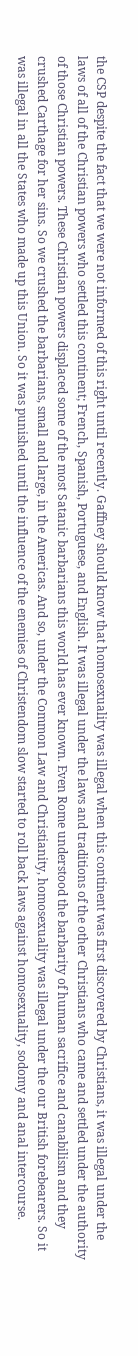the CSP despite the fact that we were not informed of this right until recently. Gaffney should know that homosexuality was illegal when this continent was first discovered by Christians, it was illegal under the laws of all of the Christian powers who settled this continent; French, Spanish, Portuguese, and English. It was illegal under the laws and traditions of the other Christians who came and settled under the authority of those Christian powers. These Christian powers displaced some of the most Satanic barbarians this world has ever known. Even Rome understood the barbarity of human sacrifice and canabilism and they crushed Carthage for her sins. So we crushed the barbarians, small and large, in the Americas. And so, under the Common Law and Christianity, homosexuality was illegal under the our British forebearers. So it was illegal in all the States who made up this Union. So it was punished until the influence of the enemies of Christendom slow started to roll back laws against homosexuality, sodomy and anal intercourse.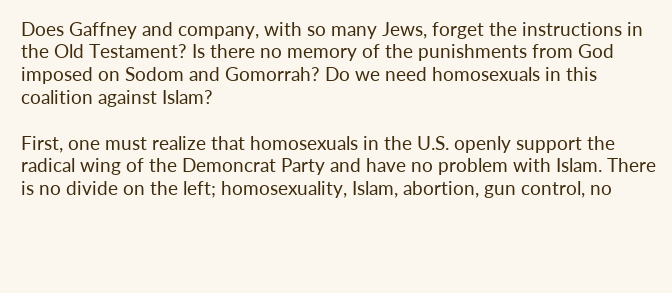Does Gaffney and company, with so many Jews, forget the instructions in the Old Testament? Is there no memory of the punishments from God imposed on Sodom and Gomorrah? Do we need homosexuals in this coalition against Islam?

First, one must realize that homosexuals in the U.S. openly support the radical wing of the Demoncrat Party and have no problem with Islam. There is no divide on the left; homosexuality, Islam, abortion, gun control, no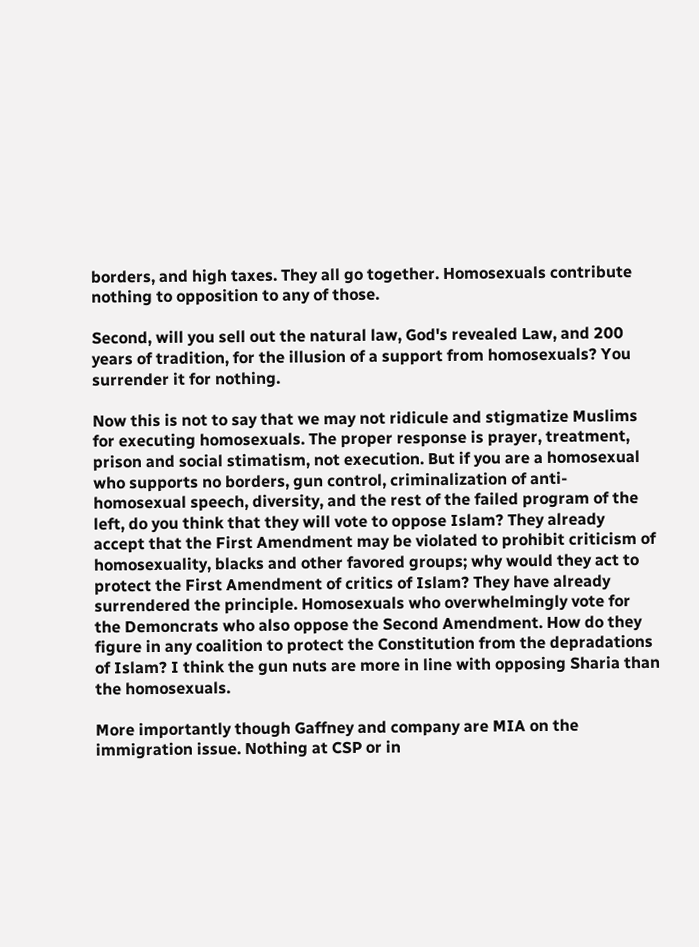borders, and high taxes. They all go together. Homosexuals contribute nothing to opposition to any of those.

Second, will you sell out the natural law, God's revealed Law, and 200 years of tradition, for the illusion of a support from homosexuals? You surrender it for nothing.

Now this is not to say that we may not ridicule and stigmatize Muslims for executing homosexuals. The proper response is prayer, treatment, prison and social stimatism, not execution. But if you are a homosexual who supports no borders, gun control, criminalization of anti-homosexual speech, diversity, and the rest of the failed program of the left, do you think that they will vote to oppose Islam? They already accept that the First Amendment may be violated to prohibit criticism of homosexuality, blacks and other favored groups; why would they act to protect the First Amendment of critics of Islam? They have already surrendered the principle. Homosexuals who overwhelmingly vote for the Demoncrats who also oppose the Second Amendment. How do they figure in any coalition to protect the Constitution from the depradations of Islam? I think the gun nuts are more in line with opposing Sharia than the homosexuals.

More importantly though Gaffney and company are MIA on the immigration issue. Nothing at CSP or in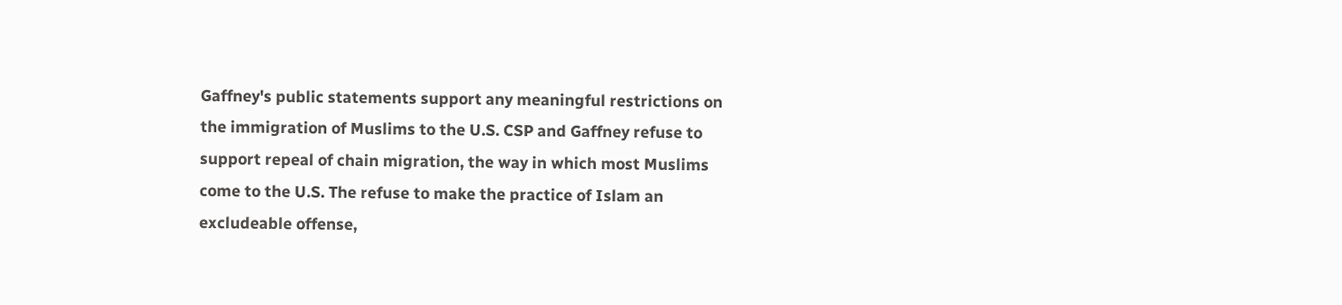Gaffney's public statements support any meaningful restrictions on the immigration of Muslims to the U.S. CSP and Gaffney refuse to support repeal of chain migration, the way in which most Muslims come to the U.S. The refuse to make the practice of Islam an excludeable offense,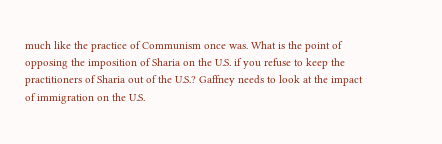much like the practice of Communism once was. What is the point of opposing the imposition of Sharia on the U.S. if you refuse to keep the practitioners of Sharia out of the U.S.? Gaffney needs to look at the impact of immigration on the U.S.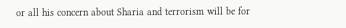or all his concern about Sharia and terrorism will be for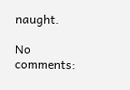naught.

No comments: